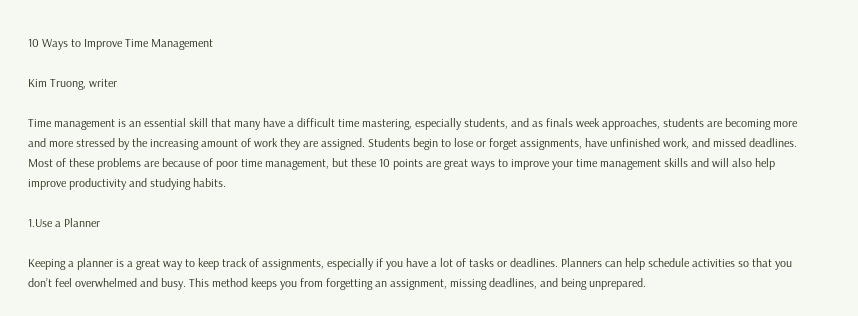10 Ways to Improve Time Management

Kim Truong, writer

Time management is an essential skill that many have a difficult time mastering, especially students, and as finals week approaches, students are becoming more and more stressed by the increasing amount of work they are assigned. Students begin to lose or forget assignments, have unfinished work, and missed deadlines. Most of these problems are because of poor time management, but these 10 points are great ways to improve your time management skills and will also help improve productivity and studying habits.

1.Use a Planner

Keeping a planner is a great way to keep track of assignments, especially if you have a lot of tasks or deadlines. Planners can help schedule activities so that you don’t feel overwhelmed and busy. This method keeps you from forgetting an assignment, missing deadlines, and being unprepared.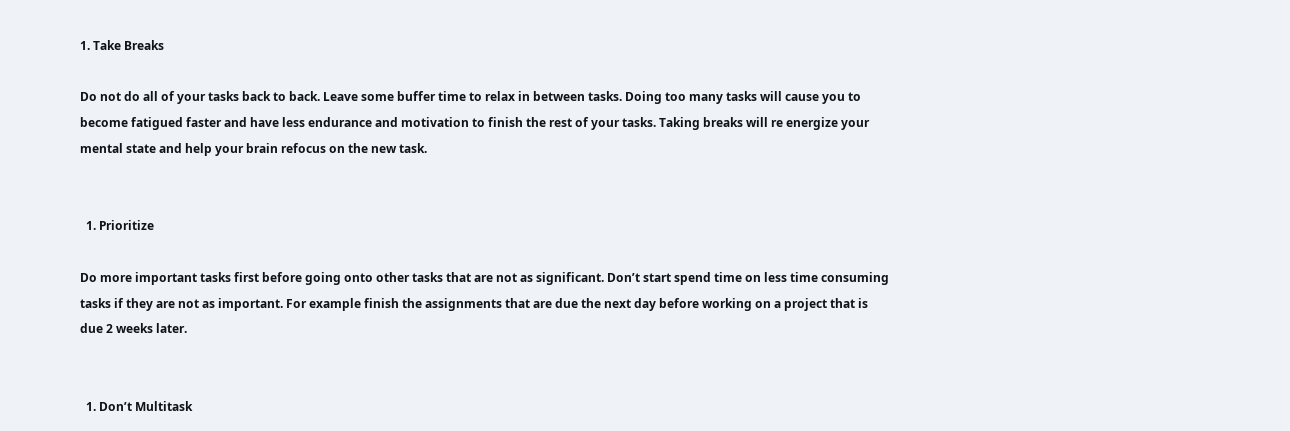1. Take Breaks

Do not do all of your tasks back to back. Leave some buffer time to relax in between tasks. Doing too many tasks will cause you to become fatigued faster and have less endurance and motivation to finish the rest of your tasks. Taking breaks will re energize your mental state and help your brain refocus on the new task.


  1. Prioritize

Do more important tasks first before going onto other tasks that are not as significant. Don’t start spend time on less time consuming tasks if they are not as important. For example finish the assignments that are due the next day before working on a project that is due 2 weeks later.


  1. Don’t Multitask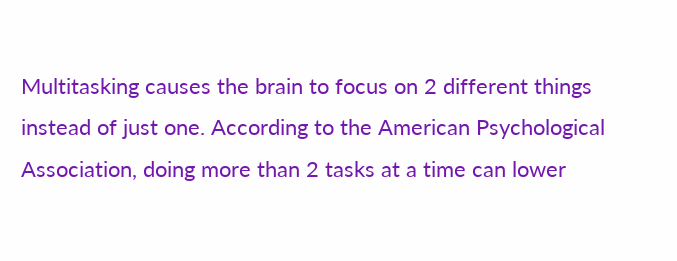Multitasking causes the brain to focus on 2 different things instead of just one. According to the American Psychological Association, doing more than 2 tasks at a time can lower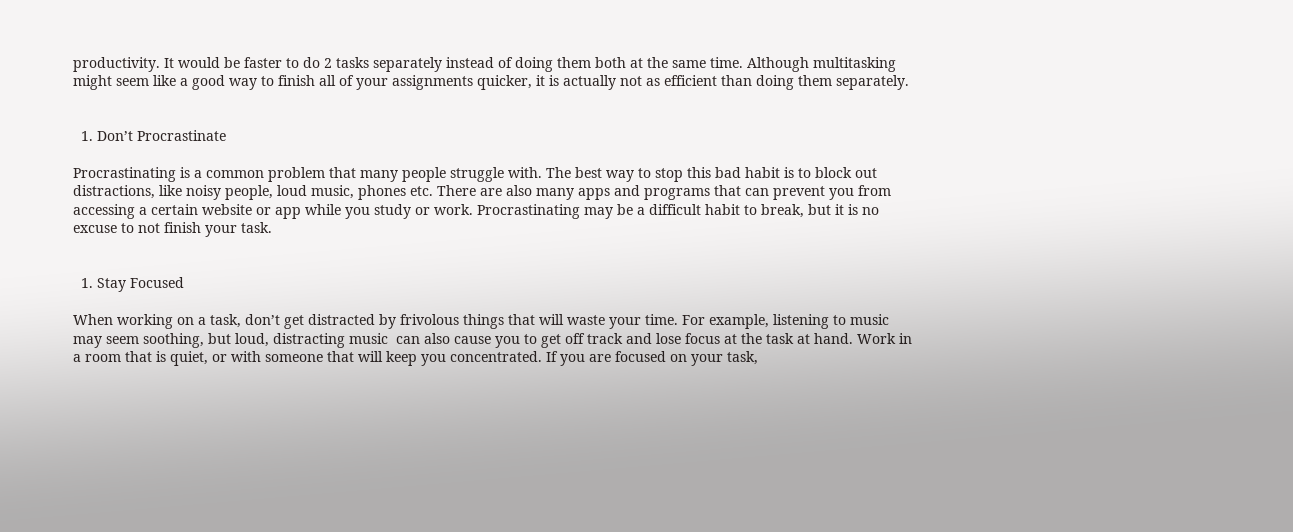productivity. It would be faster to do 2 tasks separately instead of doing them both at the same time. Although multitasking might seem like a good way to finish all of your assignments quicker, it is actually not as efficient than doing them separately.


  1. Don’t Procrastinate

Procrastinating is a common problem that many people struggle with. The best way to stop this bad habit is to block out distractions, like noisy people, loud music, phones etc. There are also many apps and programs that can prevent you from accessing a certain website or app while you study or work. Procrastinating may be a difficult habit to break, but it is no excuse to not finish your task.


  1. Stay Focused

When working on a task, don’t get distracted by frivolous things that will waste your time. For example, listening to music may seem soothing, but loud, distracting music  can also cause you to get off track and lose focus at the task at hand. Work in a room that is quiet, or with someone that will keep you concentrated. If you are focused on your task,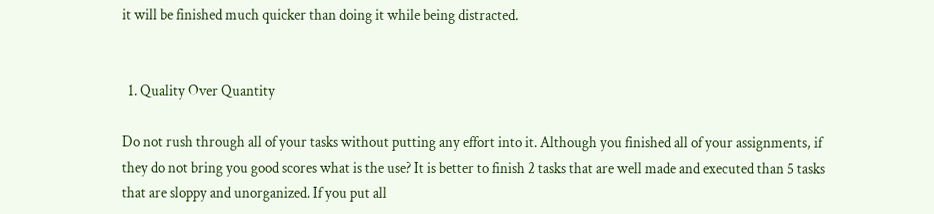it will be finished much quicker than doing it while being distracted.


  1. Quality Over Quantity

Do not rush through all of your tasks without putting any effort into it. Although you finished all of your assignments, if they do not bring you good scores what is the use? It is better to finish 2 tasks that are well made and executed than 5 tasks that are sloppy and unorganized. If you put all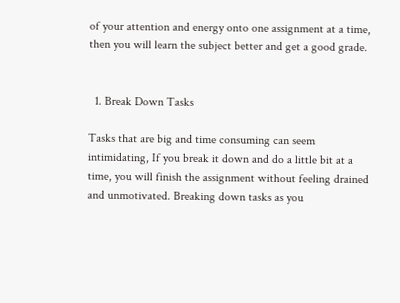of your attention and energy onto one assignment at a time, then you will learn the subject better and get a good grade.


  1. Break Down Tasks

Tasks that are big and time consuming can seem intimidating, If you break it down and do a little bit at a time, you will finish the assignment without feeling drained and unmotivated. Breaking down tasks as you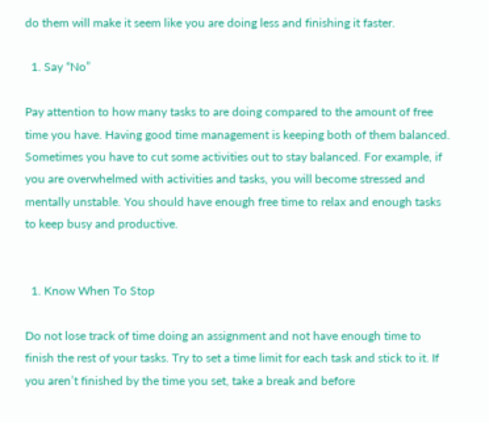do them will make it seem like you are doing less and finishing it faster.

  1. Say “No”

Pay attention to how many tasks to are doing compared to the amount of free time you have. Having good time management is keeping both of them balanced. Sometimes you have to cut some activities out to stay balanced. For example, if you are overwhelmed with activities and tasks, you will become stressed and mentally unstable. You should have enough free time to relax and enough tasks to keep busy and productive.


  1. Know When To Stop

Do not lose track of time doing an assignment and not have enough time to finish the rest of your tasks. Try to set a time limit for each task and stick to it. If you aren’t finished by the time you set, take a break and before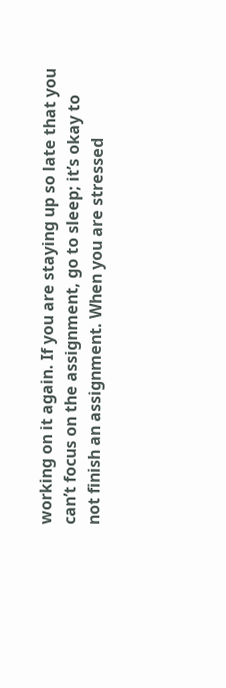working on it again. If you are staying up so late that you can’t focus on the assignment, go to sleep; it’s okay to not finish an assignment. When you are stressed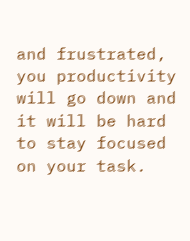and frustrated, you productivity will go down and it will be hard to stay focused on your task.